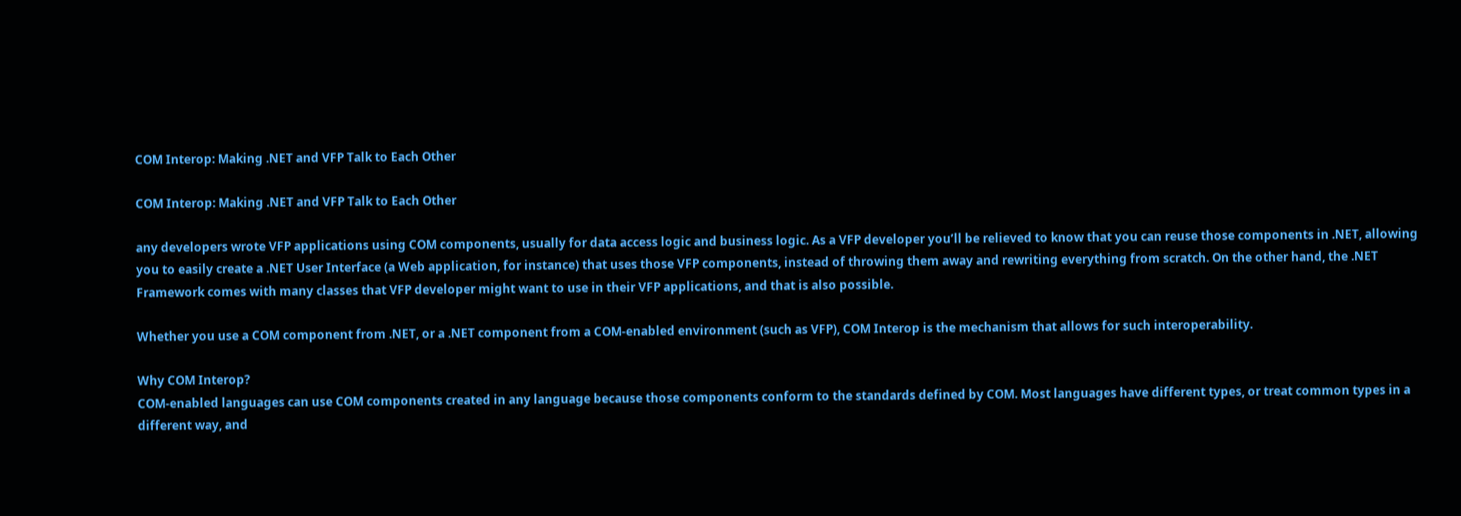COM Interop: Making .NET and VFP Talk to Each Other

COM Interop: Making .NET and VFP Talk to Each Other

any developers wrote VFP applications using COM components, usually for data access logic and business logic. As a VFP developer you’ll be relieved to know that you can reuse those components in .NET, allowing you to easily create a .NET User Interface (a Web application, for instance) that uses those VFP components, instead of throwing them away and rewriting everything from scratch. On the other hand, the .NET Framework comes with many classes that VFP developer might want to use in their VFP applications, and that is also possible.

Whether you use a COM component from .NET, or a .NET component from a COM-enabled environment (such as VFP), COM Interop is the mechanism that allows for such interoperability.

Why COM Interop?
COM-enabled languages can use COM components created in any language because those components conform to the standards defined by COM. Most languages have different types, or treat common types in a different way, and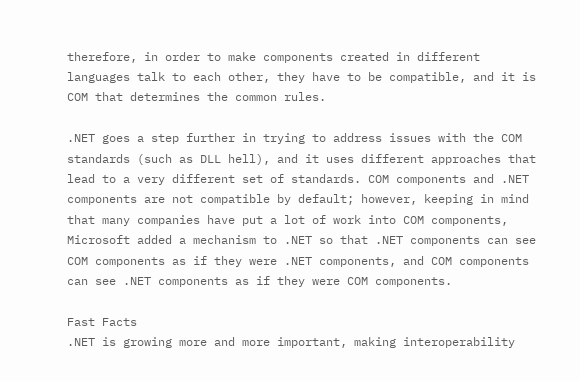therefore, in order to make components created in different languages talk to each other, they have to be compatible, and it is COM that determines the common rules.

.NET goes a step further in trying to address issues with the COM standards (such as DLL hell), and it uses different approaches that lead to a very different set of standards. COM components and .NET components are not compatible by default; however, keeping in mind that many companies have put a lot of work into COM components, Microsoft added a mechanism to .NET so that .NET components can see COM components as if they were .NET components, and COM components can see .NET components as if they were COM components.

Fast Facts
.NET is growing more and more important, making interoperability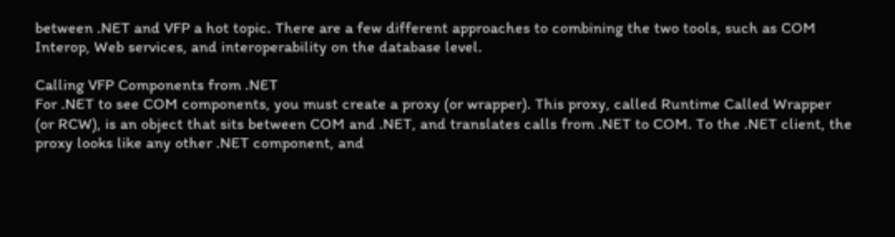between .NET and VFP a hot topic. There are a few different approaches to combining the two tools, such as COM Interop, Web services, and interoperability on the database level.

Calling VFP Components from .NET
For .NET to see COM components, you must create a proxy (or wrapper). This proxy, called Runtime Called Wrapper (or RCW), is an object that sits between COM and .NET, and translates calls from .NET to COM. To the .NET client, the proxy looks like any other .NET component, and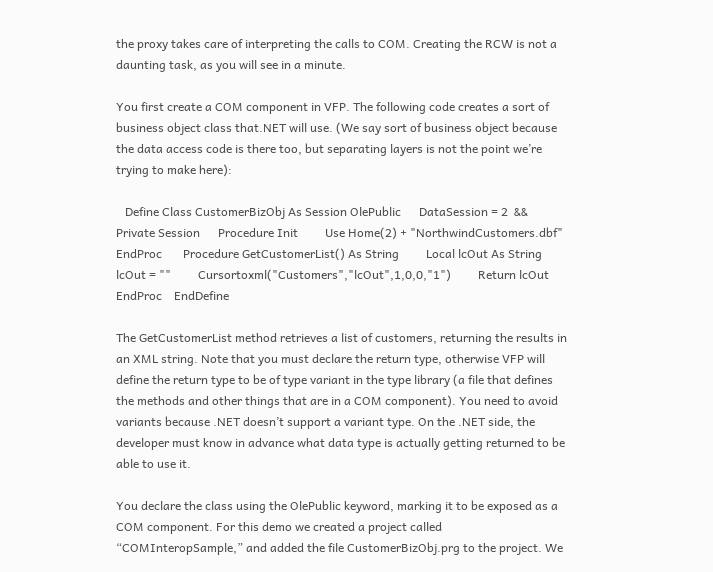the proxy takes care of interpreting the calls to COM. Creating the RCW is not a daunting task, as you will see in a minute.

You first create a COM component in VFP. The following code creates a sort of business object class that.NET will use. (We say sort of business object because the data access code is there too, but separating layers is not the point we’re trying to make here):

   Define Class CustomerBizObj As Session OlePublic      DataSession = 2  && Private Session      Procedure Init         Use Home(2) + "NorthwindCustomers.dbf"      EndProc       Procedure GetCustomerList() As String         Local lcOut As String         lcOut = ""         Cursortoxml("Customers","lcOut",1,0,0,"1")         Return lcOut      EndProc    EndDefine

The GetCustomerList method retrieves a list of customers, returning the results in an XML string. Note that you must declare the return type, otherwise VFP will define the return type to be of type variant in the type library (a file that defines the methods and other things that are in a COM component). You need to avoid variants because .NET doesn’t support a variant type. On the .NET side, the developer must know in advance what data type is actually getting returned to be able to use it.

You declare the class using the OlePublic keyword, marking it to be exposed as a COM component. For this demo we created a project called “COMInteropSample,” and added the file CustomerBizObj.prg to the project. We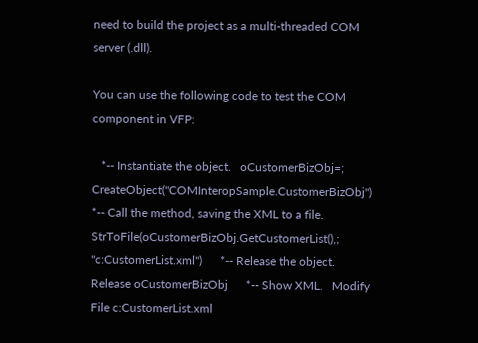need to build the project as a multi-threaded COM server (.dll).

You can use the following code to test the COM component in VFP:

   *-- Instantiate the object.   oCustomerBizObj=;      CreateObject("COMInteropSample.CustomerBizObj")      *-- Call the method, saving the XML to a file.   StrToFile(oCustomerBizObj.GetCustomerList(),;      "c:CustomerList.xml")      *-- Release the object.   Release oCustomerBizObj      *-- Show XML.   Modify File c:CustomerList.xml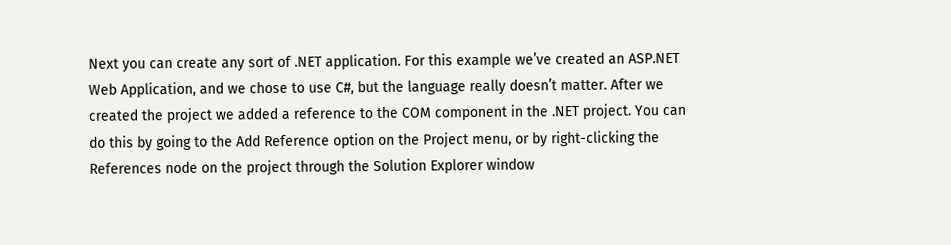Next you can create any sort of .NET application. For this example we’ve created an ASP.NET Web Application, and we chose to use C#, but the language really doesn’t matter. After we created the project we added a reference to the COM component in the .NET project. You can do this by going to the Add Reference option on the Project menu, or by right-clicking the References node on the project through the Solution Explorer window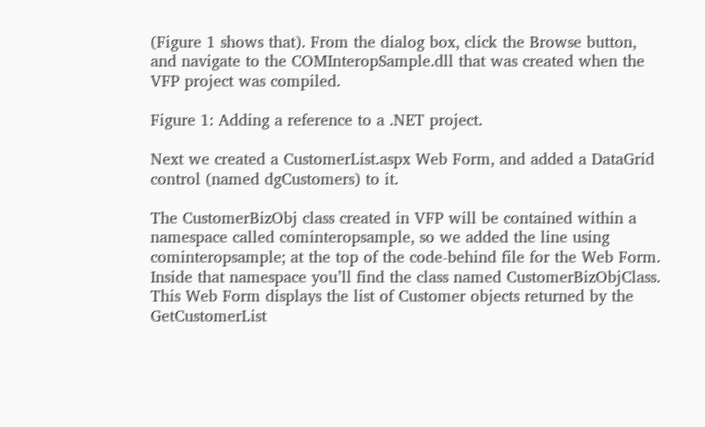(Figure 1 shows that). From the dialog box, click the Browse button, and navigate to the COMInteropSample.dll that was created when the VFP project was compiled.

Figure 1: Adding a reference to a .NET project.

Next we created a CustomerList.aspx Web Form, and added a DataGrid control (named dgCustomers) to it.

The CustomerBizObj class created in VFP will be contained within a namespace called cominteropsample, so we added the line using cominteropsample; at the top of the code-behind file for the Web Form. Inside that namespace you’ll find the class named CustomerBizObjClass. This Web Form displays the list of Customer objects returned by the GetCustomerList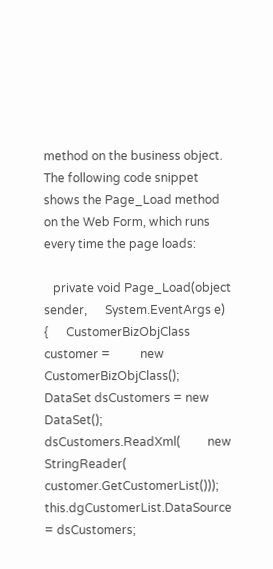method on the business object. The following code snippet shows the Page_Load method on the Web Form, which runs every time the page loads:

   private void Page_Load(object sender,      System.EventArgs e) {      CustomerBizObjClass customer =          new CustomerBizObjClass();      DataSet dsCustomers = new DataSet();      dsCustomers.ReadXml(         new StringReader(         customer.GetCustomerList()));      this.dgCustomerList.DataSource = dsCustomers;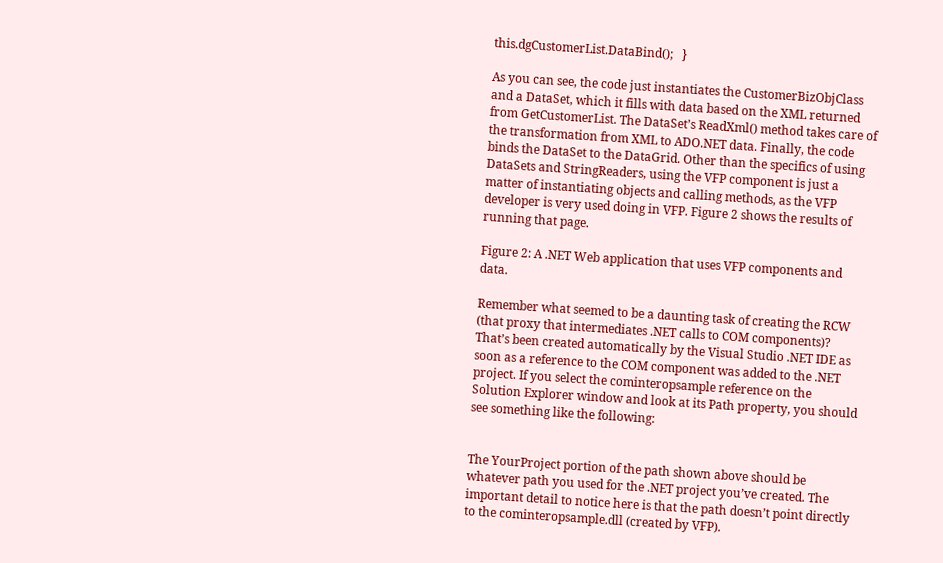this.dgCustomerList.DataBind();   }

As you can see, the code just instantiates the CustomerBizObjClass and a DataSet, which it fills with data based on the XML returned from GetCustomerList. The DataSet’s ReadXml() method takes care of the transformation from XML to ADO.NET data. Finally, the code binds the DataSet to the DataGrid. Other than the specifics of using DataSets and StringReaders, using the VFP component is just a matter of instantiating objects and calling methods, as the VFP developer is very used doing in VFP. Figure 2 shows the results of running that page.

Figure 2: A .NET Web application that uses VFP components and data.

Remember what seemed to be a daunting task of creating the RCW (that proxy that intermediates .NET calls to COM components)? That’s been created automatically by the Visual Studio .NET IDE as soon as a reference to the COM component was added to the .NET project. If you select the cominteropsample reference on the Solution Explorer window and look at its Path property, you should see something like the following:


The YourProject portion of the path shown above should be whatever path you used for the .NET project you’ve created. The important detail to notice here is that the path doesn’t point directly to the cominteropsample.dll (created by VFP).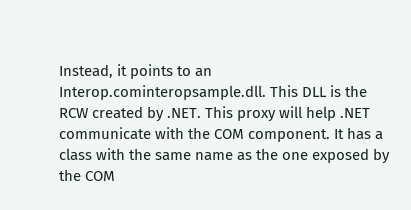Instead, it points to an Interop.cominteropsample.dll. This DLL is the RCW created by .NET. This proxy will help .NET communicate with the COM component. It has a class with the same name as the one exposed by the COM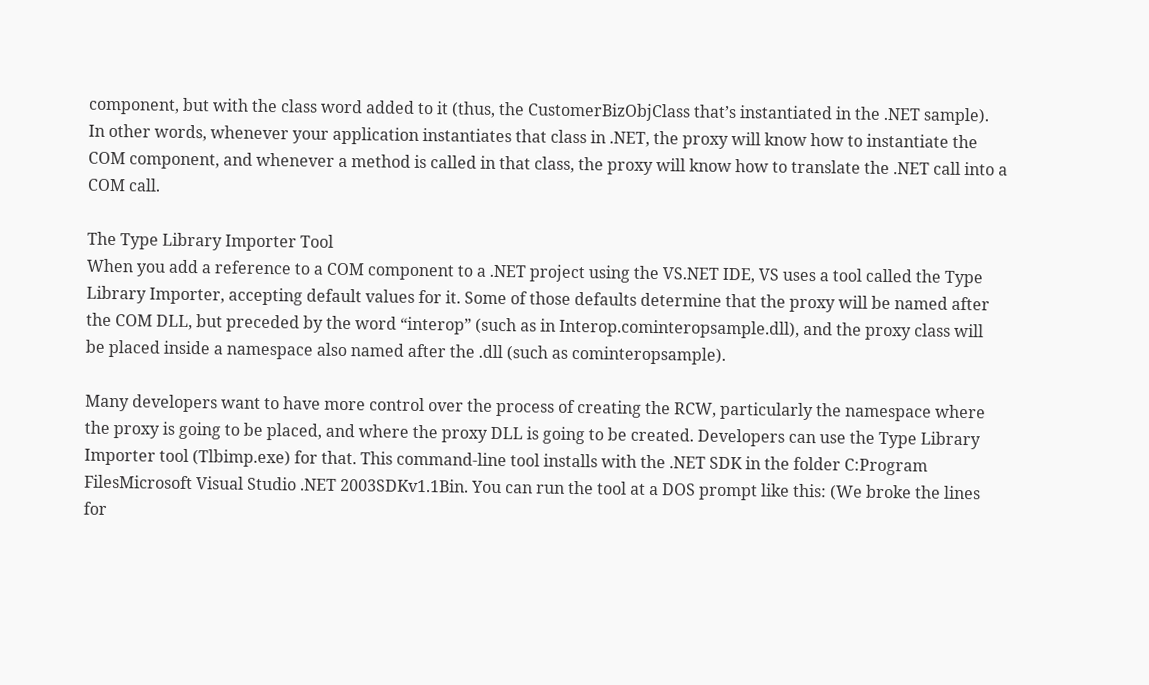component, but with the class word added to it (thus, the CustomerBizObjClass that’s instantiated in the .NET sample). In other words, whenever your application instantiates that class in .NET, the proxy will know how to instantiate the COM component, and whenever a method is called in that class, the proxy will know how to translate the .NET call into a COM call.

The Type Library Importer Tool
When you add a reference to a COM component to a .NET project using the VS.NET IDE, VS uses a tool called the Type Library Importer, accepting default values for it. Some of those defaults determine that the proxy will be named after the COM DLL, but preceded by the word “interop” (such as in Interop.cominteropsample.dll), and the proxy class will be placed inside a namespace also named after the .dll (such as cominteropsample).

Many developers want to have more control over the process of creating the RCW, particularly the namespace where the proxy is going to be placed, and where the proxy DLL is going to be created. Developers can use the Type Library Importer tool (Tlbimp.exe) for that. This command-line tool installs with the .NET SDK in the folder C:Program FilesMicrosoft Visual Studio .NET 2003SDKv1.1Bin. You can run the tool at a DOS prompt like this: (We broke the lines for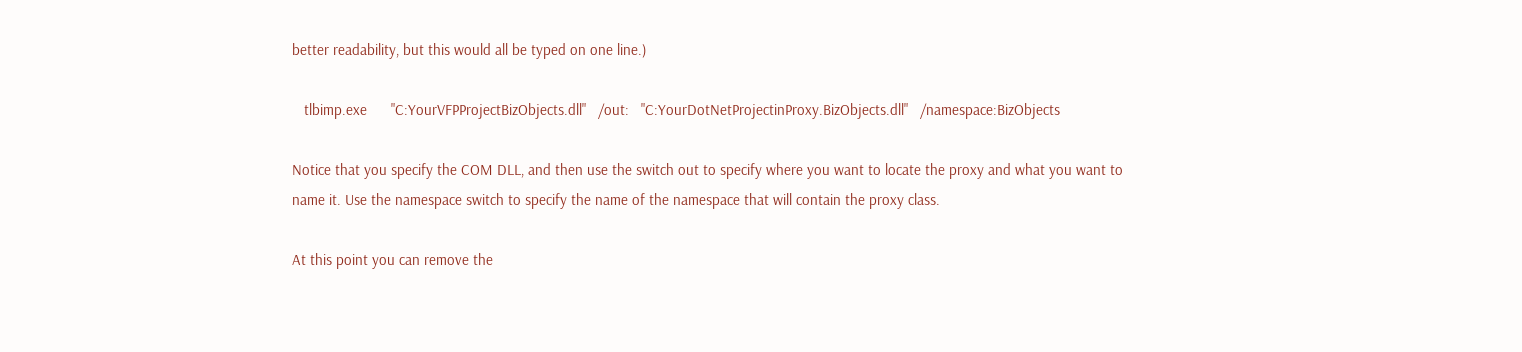better readability, but this would all be typed on one line.)

   tlbimp.exe      "C:YourVFPProjectBizObjects.dll"   /out:   "C:YourDotNetProjectinProxy.BizObjects.dll"   /namespace:BizObjects

Notice that you specify the COM DLL, and then use the switch out to specify where you want to locate the proxy and what you want to name it. Use the namespace switch to specify the name of the namespace that will contain the proxy class.

At this point you can remove the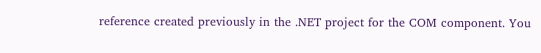reference created previously in the .NET project for the COM component. You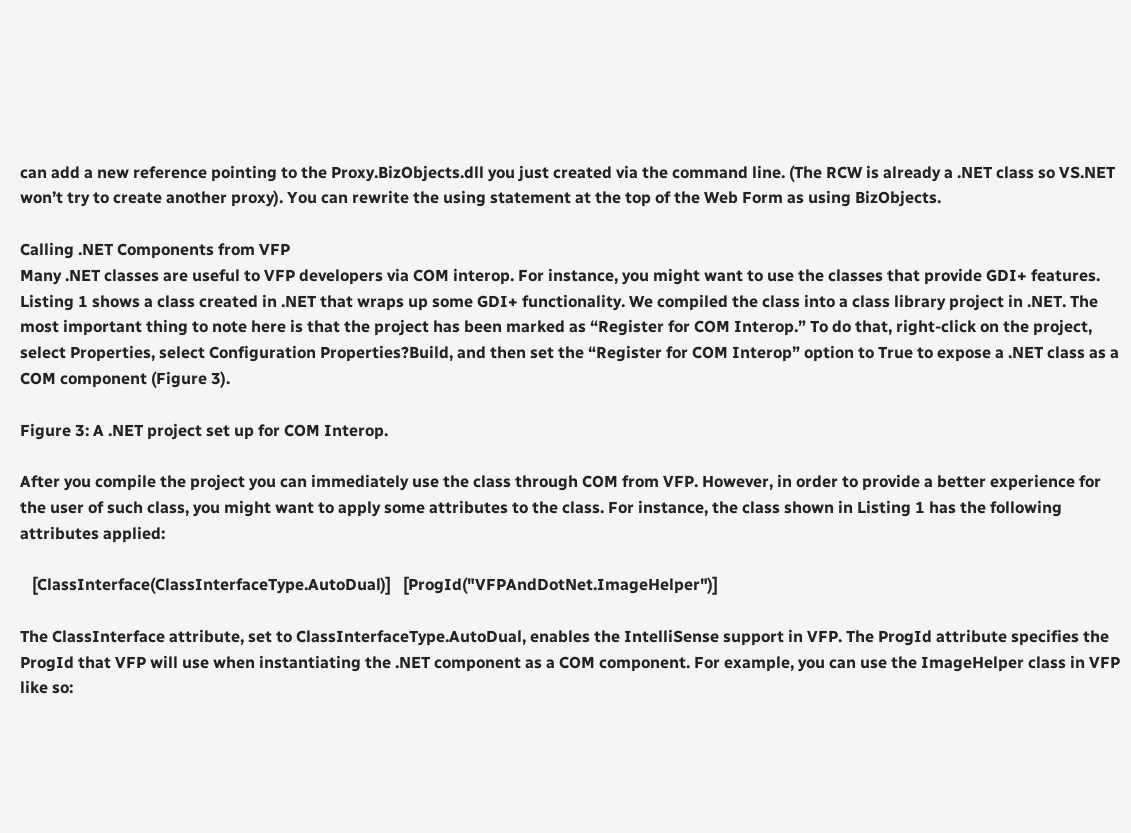can add a new reference pointing to the Proxy.BizObjects.dll you just created via the command line. (The RCW is already a .NET class so VS.NET won’t try to create another proxy). You can rewrite the using statement at the top of the Web Form as using BizObjects.

Calling .NET Components from VFP
Many .NET classes are useful to VFP developers via COM interop. For instance, you might want to use the classes that provide GDI+ features. Listing 1 shows a class created in .NET that wraps up some GDI+ functionality. We compiled the class into a class library project in .NET. The most important thing to note here is that the project has been marked as “Register for COM Interop.” To do that, right-click on the project, select Properties, select Configuration Properties?Build, and then set the “Register for COM Interop” option to True to expose a .NET class as a COM component (Figure 3).

Figure 3: A .NET project set up for COM Interop.

After you compile the project you can immediately use the class through COM from VFP. However, in order to provide a better experience for the user of such class, you might want to apply some attributes to the class. For instance, the class shown in Listing 1 has the following attributes applied:

   [ClassInterface(ClassInterfaceType.AutoDual)]   [ProgId("VFPAndDotNet.ImageHelper")]

The ClassInterface attribute, set to ClassInterfaceType.AutoDual, enables the IntelliSense support in VFP. The ProgId attribute specifies the ProgId that VFP will use when instantiating the .NET component as a COM component. For example, you can use the ImageHelper class in VFP like so: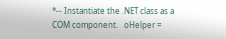*-- Instantiate the .NET class as a COM component.   oHelper =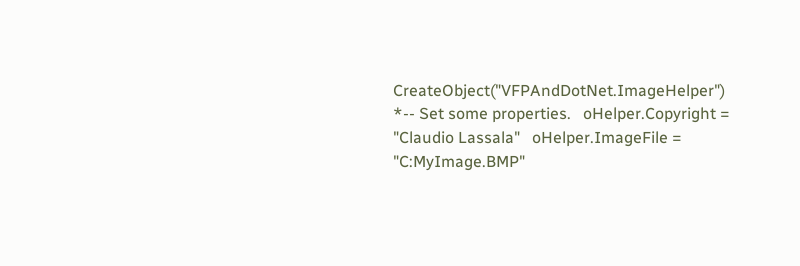CreateObject("VFPAndDotNet.ImageHelper")   *-- Set some properties.   oHelper.Copyright = "Claudio Lassala"   oHelper.ImageFile = "C:MyImage.BMP"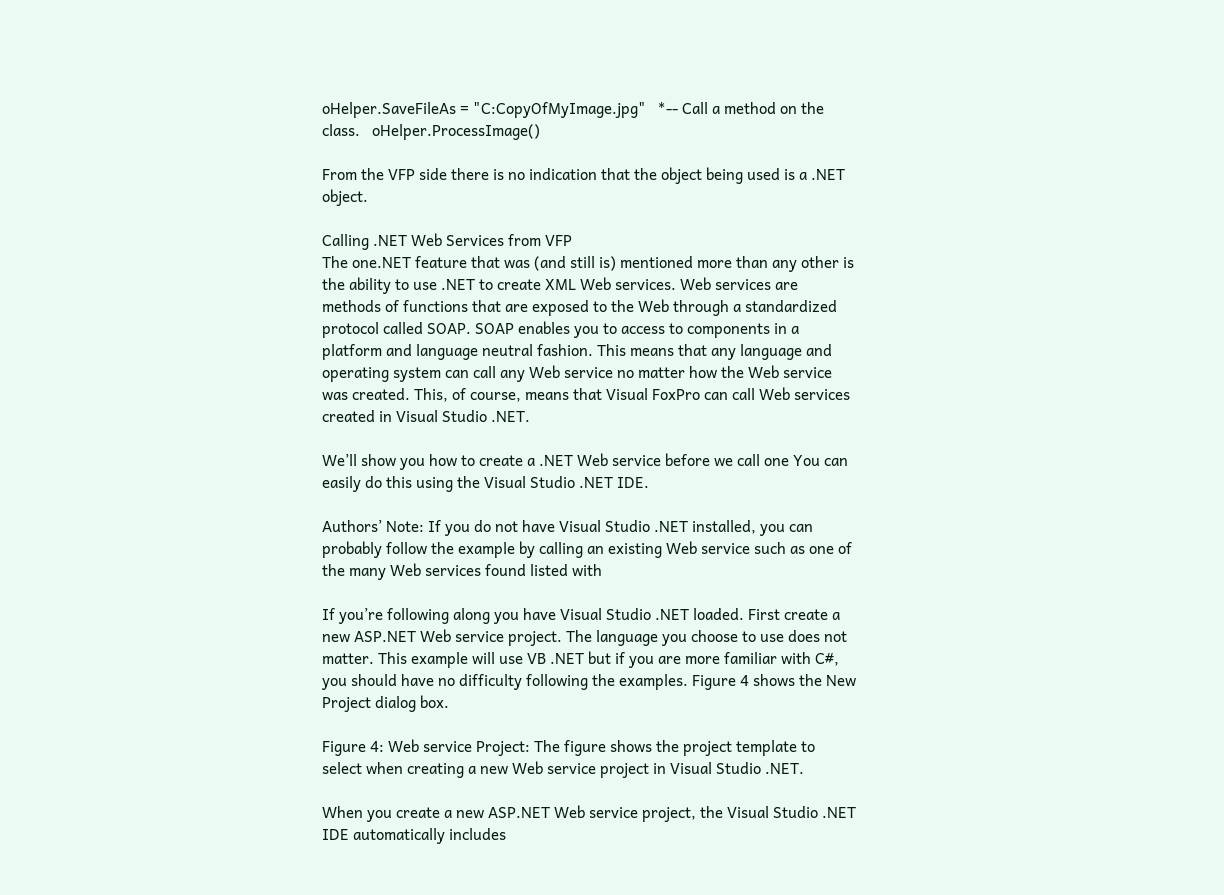oHelper.SaveFileAs = "C:CopyOfMyImage.jpg"   *-- Call a method on the class.   oHelper.ProcessImage()

From the VFP side there is no indication that the object being used is a .NET object.

Calling .NET Web Services from VFP
The one.NET feature that was (and still is) mentioned more than any other is the ability to use .NET to create XML Web services. Web services are methods of functions that are exposed to the Web through a standardized protocol called SOAP. SOAP enables you to access to components in a platform and language neutral fashion. This means that any language and operating system can call any Web service no matter how the Web service was created. This, of course, means that Visual FoxPro can call Web services created in Visual Studio .NET.

We’ll show you how to create a .NET Web service before we call one You can easily do this using the Visual Studio .NET IDE.

Authors’ Note: If you do not have Visual Studio .NET installed, you can probably follow the example by calling an existing Web service such as one of the many Web services found listed with

If you’re following along you have Visual Studio .NET loaded. First create a new ASP.NET Web service project. The language you choose to use does not matter. This example will use VB .NET but if you are more familiar with C#, you should have no difficulty following the examples. Figure 4 shows the New Project dialog box.

Figure 4: Web service Project: The figure shows the project template to select when creating a new Web service project in Visual Studio .NET.

When you create a new ASP.NET Web service project, the Visual Studio .NET IDE automatically includes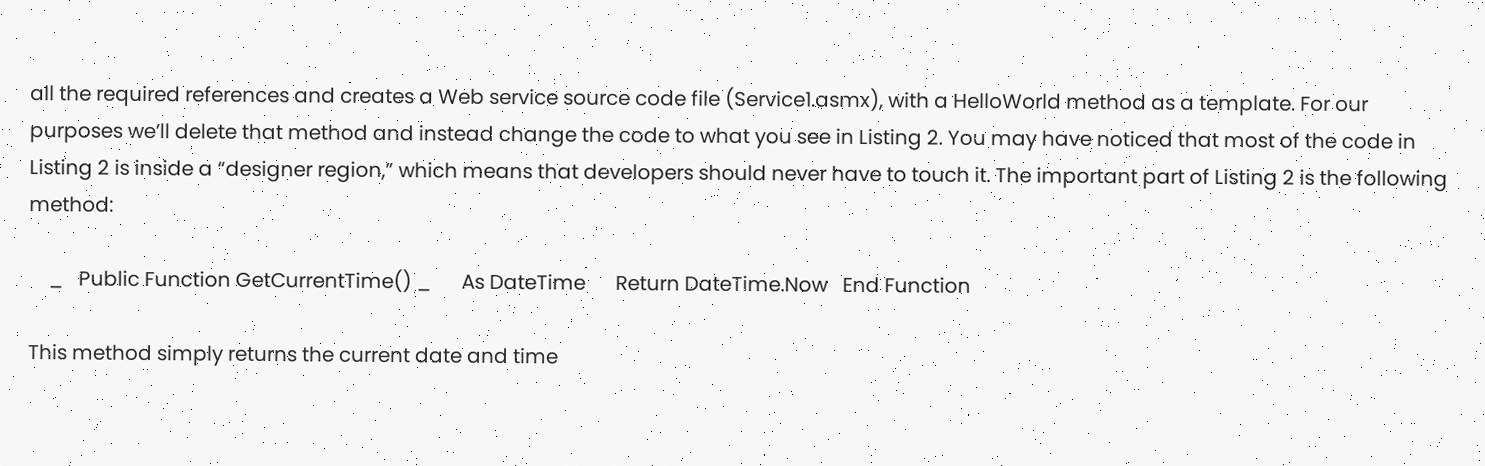all the required references and creates a Web service source code file (Service1.asmx), with a HelloWorld method as a template. For our purposes we’ll delete that method and instead change the code to what you see in Listing 2. You may have noticed that most of the code in Listing 2 is inside a “designer region,” which means that developers should never have to touch it. The important part of Listing 2 is the following method:

    _   Public Function GetCurrentTime() _      As DateTime      Return DateTime.Now   End Function

This method simply returns the current date and time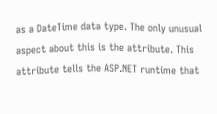as a DateTime data type. The only unusual aspect about this is the attribute. This attribute tells the ASP.NET runtime that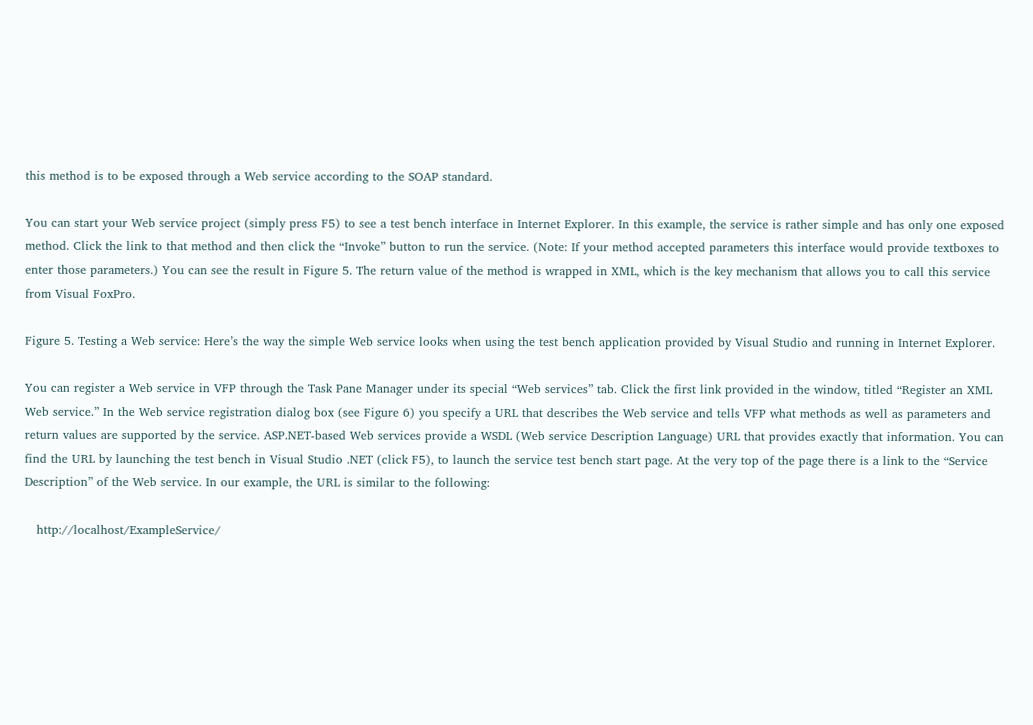this method is to be exposed through a Web service according to the SOAP standard.

You can start your Web service project (simply press F5) to see a test bench interface in Internet Explorer. In this example, the service is rather simple and has only one exposed method. Click the link to that method and then click the “Invoke” button to run the service. (Note: If your method accepted parameters this interface would provide textboxes to enter those parameters.) You can see the result in Figure 5. The return value of the method is wrapped in XML, which is the key mechanism that allows you to call this service from Visual FoxPro.

Figure 5. Testing a Web service: Here’s the way the simple Web service looks when using the test bench application provided by Visual Studio and running in Internet Explorer.

You can register a Web service in VFP through the Task Pane Manager under its special “Web services” tab. Click the first link provided in the window, titled “Register an XML Web service.” In the Web service registration dialog box (see Figure 6) you specify a URL that describes the Web service and tells VFP what methods as well as parameters and return values are supported by the service. ASP.NET-based Web services provide a WSDL (Web service Description Language) URL that provides exactly that information. You can find the URL by launching the test bench in Visual Studio .NET (click F5), to launch the service test bench start page. At the very top of the page there is a link to the “Service Description” of the Web service. In our example, the URL is similar to the following:

   http://localhost/ExampleService/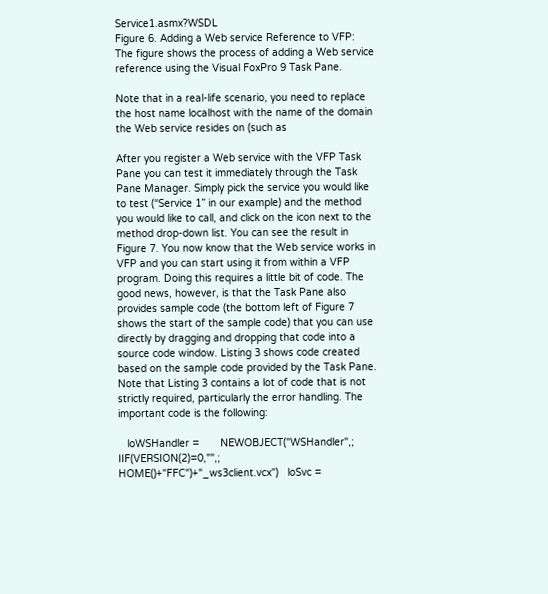Service1.asmx?WSDL
Figure 6. Adding a Web service Reference to VFP: The figure shows the process of adding a Web service reference using the Visual FoxPro 9 Task Pane.

Note that in a real-life scenario, you need to replace the host name localhost with the name of the domain the Web service resides on (such as

After you register a Web service with the VFP Task Pane you can test it immediately through the Task Pane Manager. Simply pick the service you would like to test (“Service 1” in our example) and the method you would like to call, and click on the icon next to the method drop-down list. You can see the result in Figure 7. You now know that the Web service works in VFP and you can start using it from within a VFP program. Doing this requires a little bit of code. The good news, however, is that the Task Pane also provides sample code (the bottom left of Figure 7 shows the start of the sample code) that you can use directly by dragging and dropping that code into a source code window. Listing 3 shows code created based on the sample code provided by the Task Pane. Note that Listing 3 contains a lot of code that is not strictly required, particularly the error handling. The important code is the following:

   loWSHandler =       NEWOBJECT("WSHandler",;      IIF(VERSION(2)=0,"",;      HOME()+"FFC")+"_ws3client.vcx")   loSvc =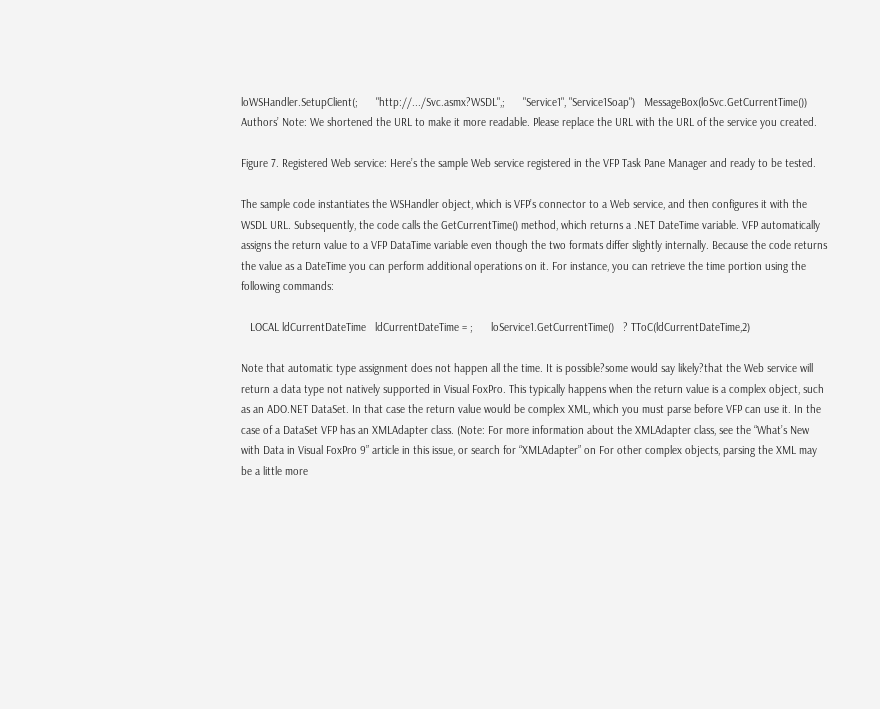loWSHandler.SetupClient(;      "http://.../Svc.asmx?WSDL",;      "Service1", "Service1Soap")   MessageBox(loSvc.GetCurrentTime())
Authors’ Note: We shortened the URL to make it more readable. Please replace the URL with the URL of the service you created.

Figure 7. Registered Web service: Here’s the sample Web service registered in the VFP Task Pane Manager and ready to be tested.

The sample code instantiates the WSHandler object, which is VFP’s connector to a Web service, and then configures it with the WSDL URL. Subsequently, the code calls the GetCurrentTime() method, which returns a .NET DateTime variable. VFP automatically assigns the return value to a VFP DataTime variable even though the two formats differ slightly internally. Because the code returns the value as a DateTime you can perform additional operations on it. For instance, you can retrieve the time portion using the following commands:

   LOCAL ldCurrentDateTime   ldCurrentDateTime = ;      loService1.GetCurrentTime()   ? TToC(ldCurrentDateTime,2)

Note that automatic type assignment does not happen all the time. It is possible?some would say likely?that the Web service will return a data type not natively supported in Visual FoxPro. This typically happens when the return value is a complex object, such as an ADO.NET DataSet. In that case the return value would be complex XML, which you must parse before VFP can use it. In the case of a DataSet VFP has an XMLAdapter class. (Note: For more information about the XMLAdapter class, see the “What’s New with Data in Visual FoxPro 9” article in this issue, or search for “XMLAdapter” on For other complex objects, parsing the XML may be a little more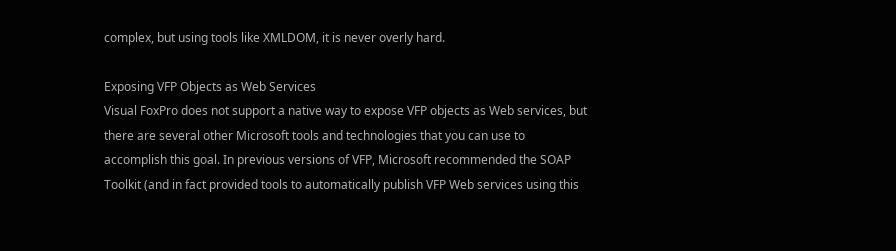complex, but using tools like XMLDOM, it is never overly hard.

Exposing VFP Objects as Web Services
Visual FoxPro does not support a native way to expose VFP objects as Web services, but there are several other Microsoft tools and technologies that you can use to accomplish this goal. In previous versions of VFP, Microsoft recommended the SOAP Toolkit (and in fact provided tools to automatically publish VFP Web services using this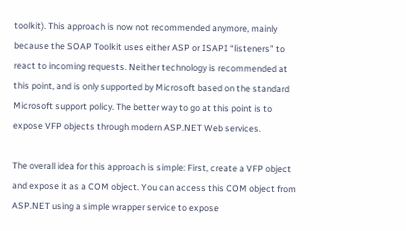toolkit). This approach is now not recommended anymore, mainly because the SOAP Toolkit uses either ASP or ISAPI “listeners” to react to incoming requests. Neither technology is recommended at this point, and is only supported by Microsoft based on the standard Microsoft support policy. The better way to go at this point is to expose VFP objects through modern ASP.NET Web services.

The overall idea for this approach is simple: First, create a VFP object and expose it as a COM object. You can access this COM object from ASP.NET using a simple wrapper service to expose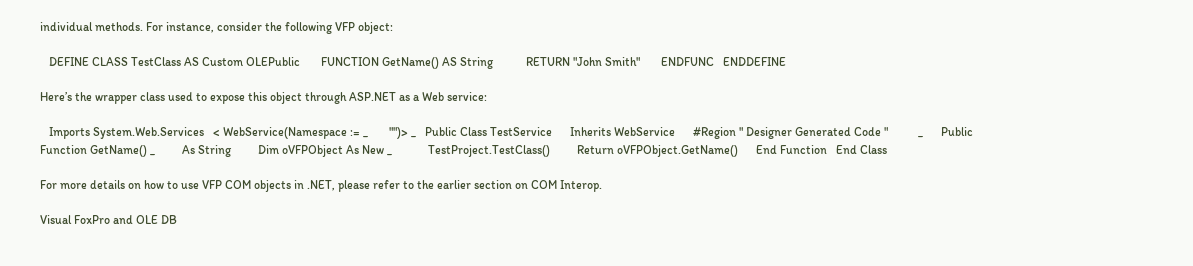individual methods. For instance, consider the following VFP object:

   DEFINE CLASS TestClass AS Custom OLEPublic       FUNCTION GetName() AS String           RETURN "John Smith"       ENDFUNC   ENDDEFINE

Here’s the wrapper class used to expose this object through ASP.NET as a Web service:

   Imports System.Web.Services   < WebService(Namespace := _       "")> _   Public Class TestService      Inherits WebService      #Region " Designer Generated Code "          _      Public Function GetName() _         As String         Dim oVFPObject As New _            TestProject.TestClass()         Return oVFPObject.GetName()      End Function   End Class

For more details on how to use VFP COM objects in .NET, please refer to the earlier section on COM Interop.

Visual FoxPro and OLE DB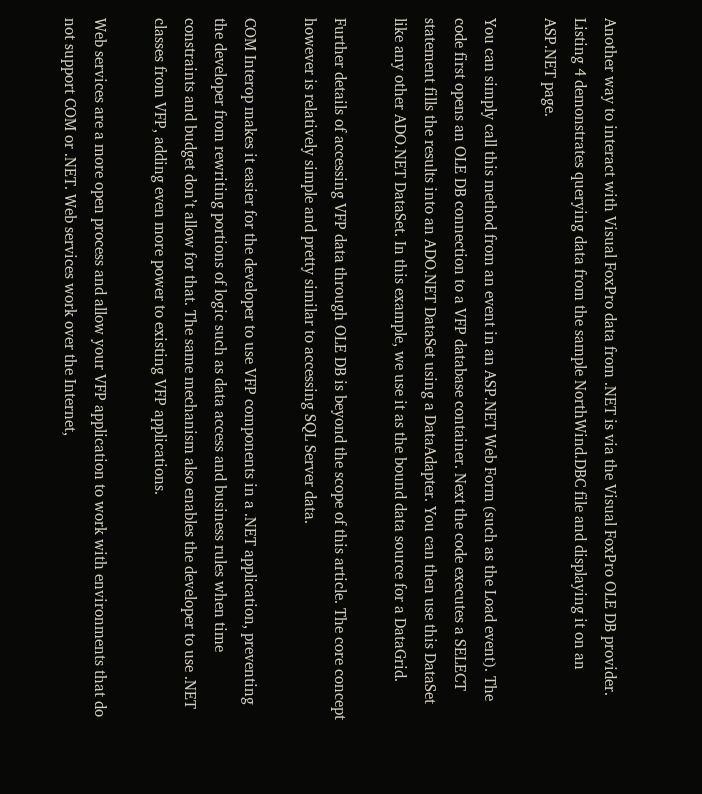Another way to interact with Visual FoxPro data from .NET is via the Visual FoxPro OLE DB provider. Listing 4 demonstrates querying data from the sample NorthWind.DBC file and displaying it on an ASP.NET page.

You can simply call this method from an event in an ASP.NET Web Form (such as the Load event). The code first opens an OLE DB connection to a VFP database container. Next the code executes a SELECT statement fills the results into an ADO.NET DataSet using a DataAdapter. You can then use this DataSet like any other ADO.NET DataSet. In this example, we use it as the bound data source for a DataGrid.

Further details of accessing VFP data through OLE DB is beyond the scope of this article. The core concept however is relatively simple and pretty similar to accessing SQL Server data.

COM Interop makes it easier for the developer to use VFP components in a .NET application, preventing the developer from rewriting portions of logic such as data access and business rules when time constraints and budget don’t allow for that. The same mechanism also enables the developer to use .NET classes from VFP, adding even more power to existing VFP applications.

Web services are a more open process and allow your VFP application to work with environments that do not support COM or .NET. Web services work over the Internet,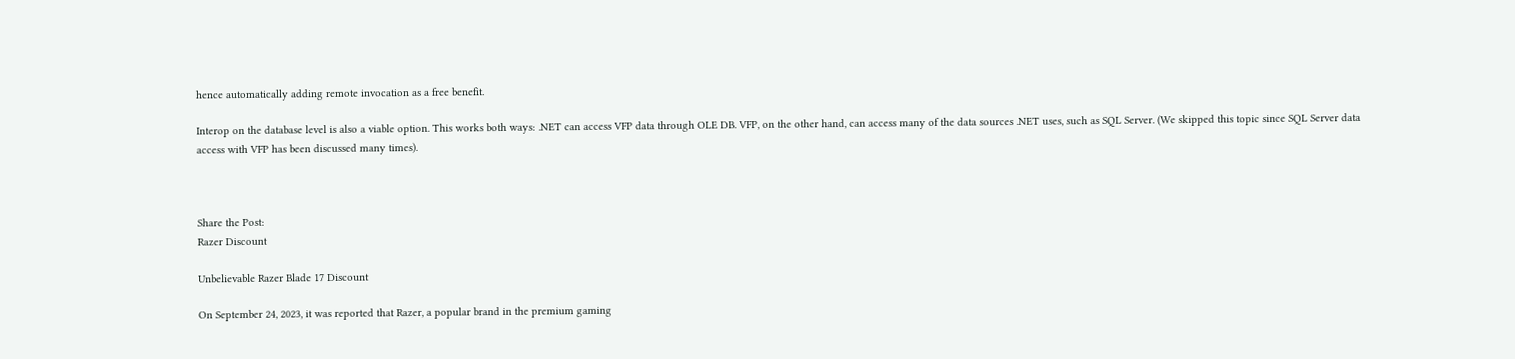hence automatically adding remote invocation as a free benefit.

Interop on the database level is also a viable option. This works both ways: .NET can access VFP data through OLE DB. VFP, on the other hand, can access many of the data sources .NET uses, such as SQL Server. (We skipped this topic since SQL Server data access with VFP has been discussed many times).



Share the Post:
Razer Discount

Unbelievable Razer Blade 17 Discount

On September 24, 2023, it was reported that Razer, a popular brand in the premium gaming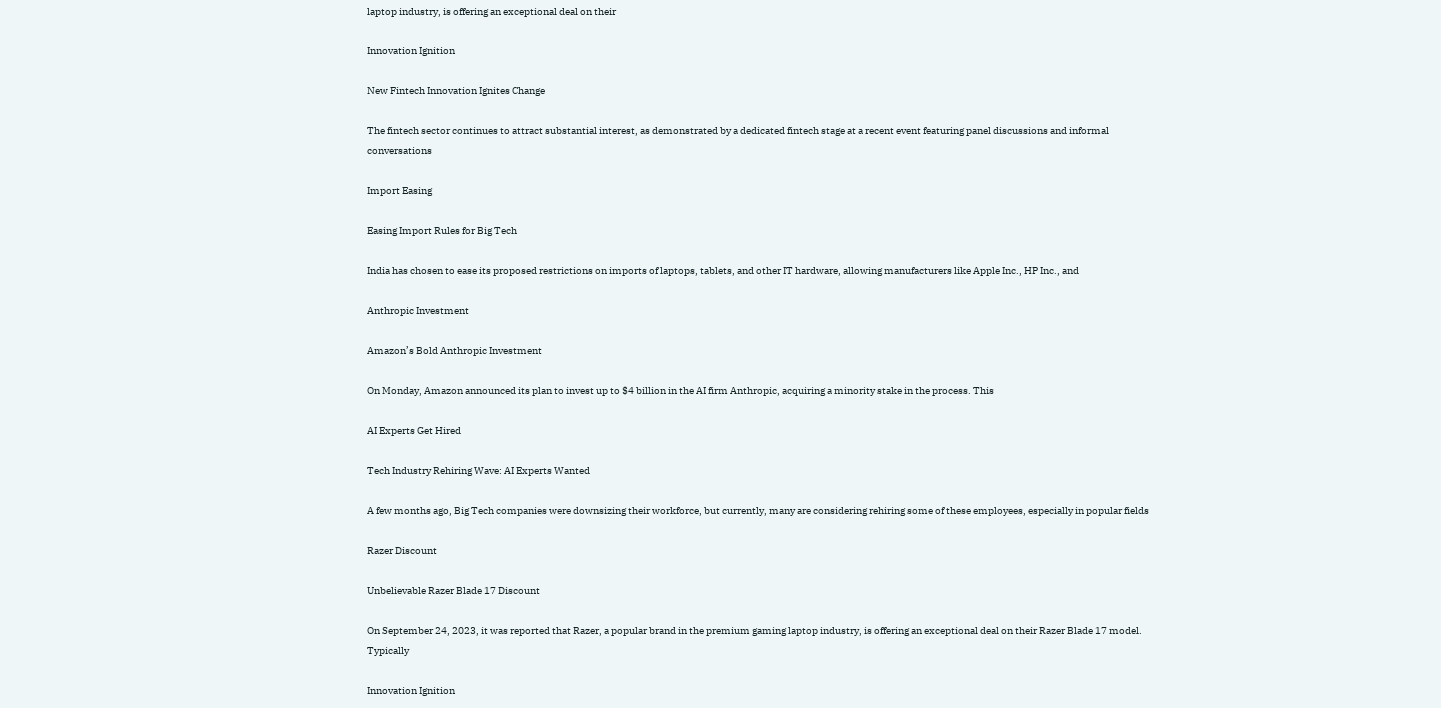laptop industry, is offering an exceptional deal on their

Innovation Ignition

New Fintech Innovation Ignites Change

The fintech sector continues to attract substantial interest, as demonstrated by a dedicated fintech stage at a recent event featuring panel discussions and informal conversations

Import Easing

Easing Import Rules for Big Tech

India has chosen to ease its proposed restrictions on imports of laptops, tablets, and other IT hardware, allowing manufacturers like Apple Inc., HP Inc., and

Anthropic Investment

Amazon’s Bold Anthropic Investment

On Monday, Amazon announced its plan to invest up to $4 billion in the AI firm Anthropic, acquiring a minority stake in the process. This

AI Experts Get Hired

Tech Industry Rehiring Wave: AI Experts Wanted

A few months ago, Big Tech companies were downsizing their workforce, but currently, many are considering rehiring some of these employees, especially in popular fields

Razer Discount

Unbelievable Razer Blade 17 Discount

On September 24, 2023, it was reported that Razer, a popular brand in the premium gaming laptop industry, is offering an exceptional deal on their Razer Blade 17 model. Typically

Innovation Ignition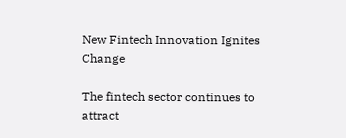New Fintech Innovation Ignites Change

The fintech sector continues to attract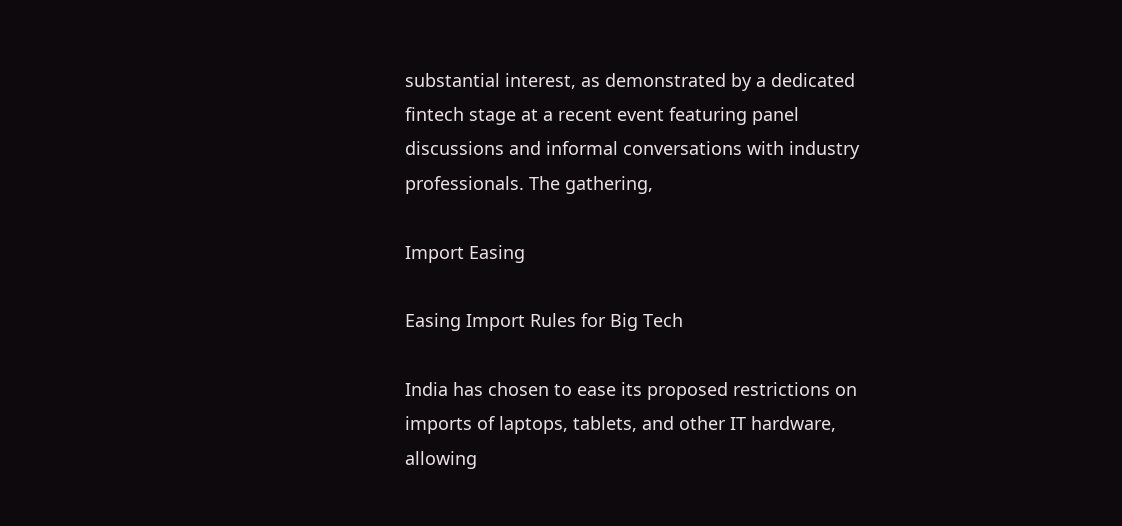substantial interest, as demonstrated by a dedicated fintech stage at a recent event featuring panel discussions and informal conversations with industry professionals. The gathering,

Import Easing

Easing Import Rules for Big Tech

India has chosen to ease its proposed restrictions on imports of laptops, tablets, and other IT hardware, allowing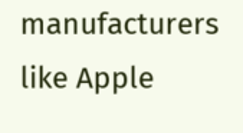manufacturers like Apple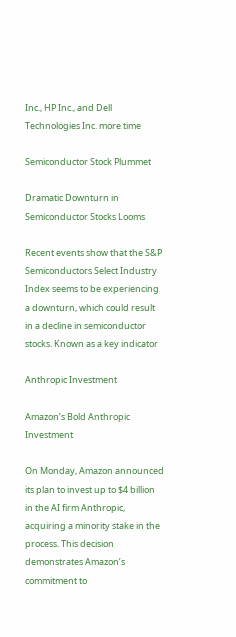Inc., HP Inc., and Dell Technologies Inc. more time

Semiconductor Stock Plummet

Dramatic Downturn in Semiconductor Stocks Looms

Recent events show that the S&P Semiconductors Select Industry Index seems to be experiencing a downturn, which could result in a decline in semiconductor stocks. Known as a key indicator

Anthropic Investment

Amazon’s Bold Anthropic Investment

On Monday, Amazon announced its plan to invest up to $4 billion in the AI firm Anthropic, acquiring a minority stake in the process. This decision demonstrates Amazon’s commitment to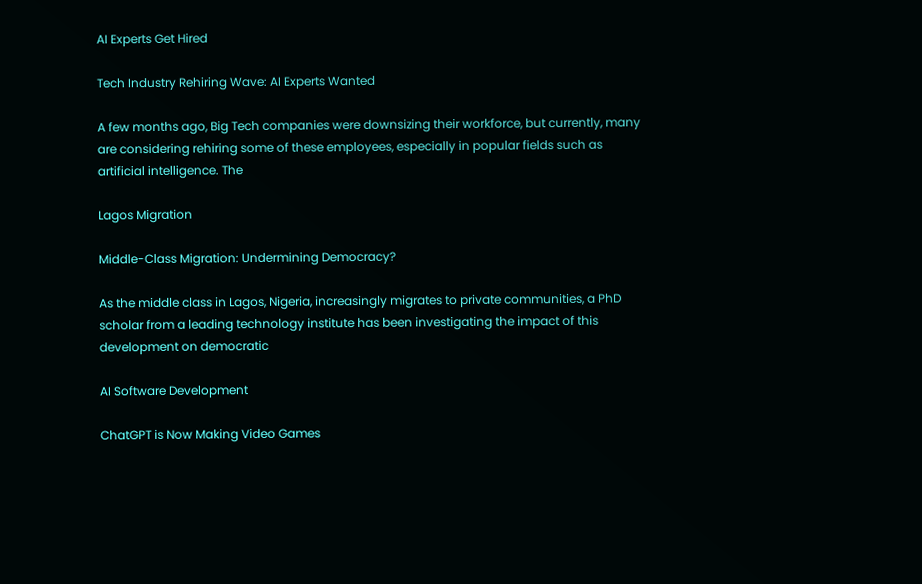AI Experts Get Hired

Tech Industry Rehiring Wave: AI Experts Wanted

A few months ago, Big Tech companies were downsizing their workforce, but currently, many are considering rehiring some of these employees, especially in popular fields such as artificial intelligence. The

Lagos Migration

Middle-Class Migration: Undermining Democracy?

As the middle class in Lagos, Nigeria, increasingly migrates to private communities, a PhD scholar from a leading technology institute has been investigating the impact of this development on democratic

AI Software Development

ChatGPT is Now Making Video Games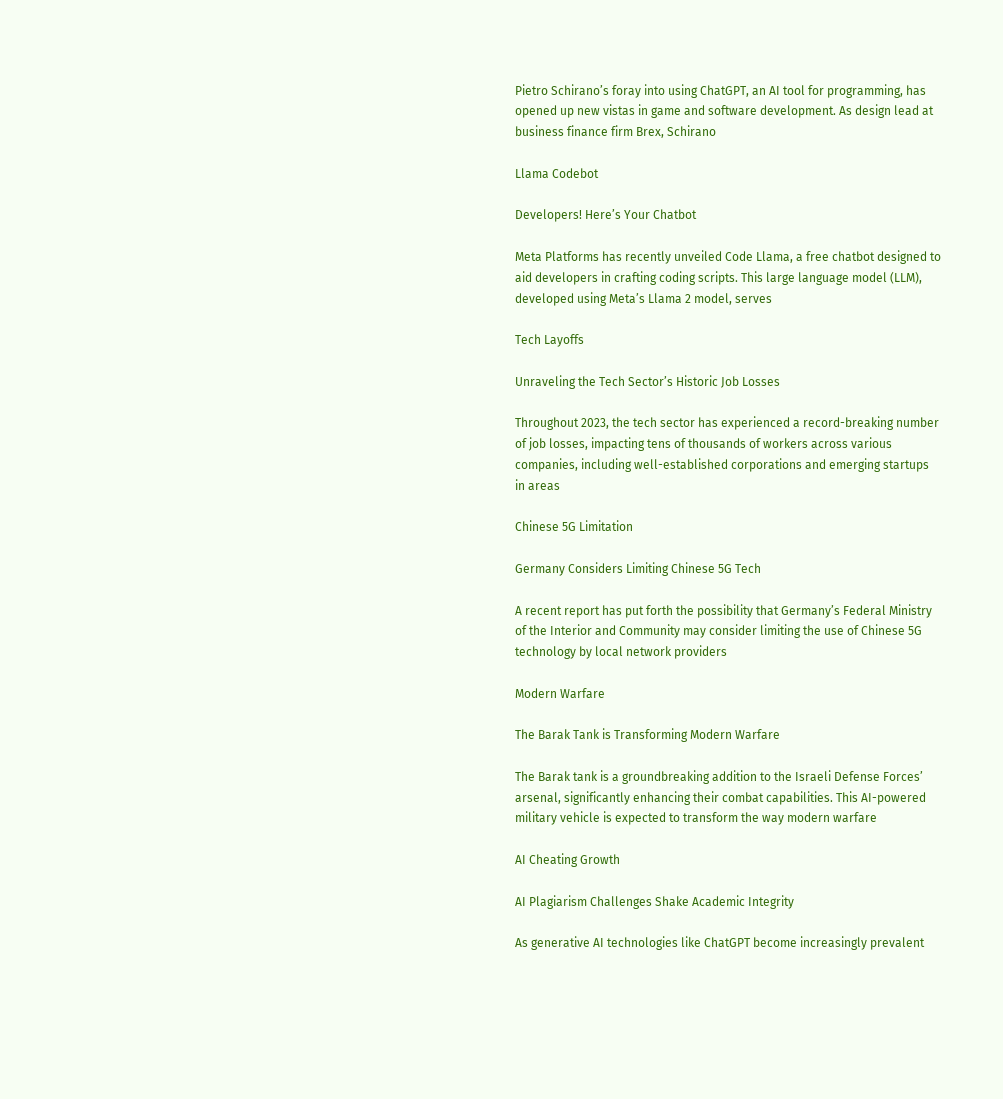Pietro Schirano’s foray into using ChatGPT, an AI tool for programming, has opened up new vistas in game and software development. As design lead at business finance firm Brex, Schirano

Llama Codebot

Developers! Here’s Your Chatbot

Meta Platforms has recently unveiled Code Llama, a free chatbot designed to aid developers in crafting coding scripts. This large language model (LLM), developed using Meta’s Llama 2 model, serves

Tech Layoffs

Unraveling the Tech Sector’s Historic Job Losses

Throughout 2023, the tech sector has experienced a record-breaking number of job losses, impacting tens of thousands of workers across various companies, including well-established corporations and emerging startups in areas

Chinese 5G Limitation

Germany Considers Limiting Chinese 5G Tech

A recent report has put forth the possibility that Germany’s Federal Ministry of the Interior and Community may consider limiting the use of Chinese 5G technology by local network providers

Modern Warfare

The Barak Tank is Transforming Modern Warfare

The Barak tank is a groundbreaking addition to the Israeli Defense Forces’ arsenal, significantly enhancing their combat capabilities. This AI-powered military vehicle is expected to transform the way modern warfare

AI Cheating Growth

AI Plagiarism Challenges Shake Academic Integrity

As generative AI technologies like ChatGPT become increasingly prevalent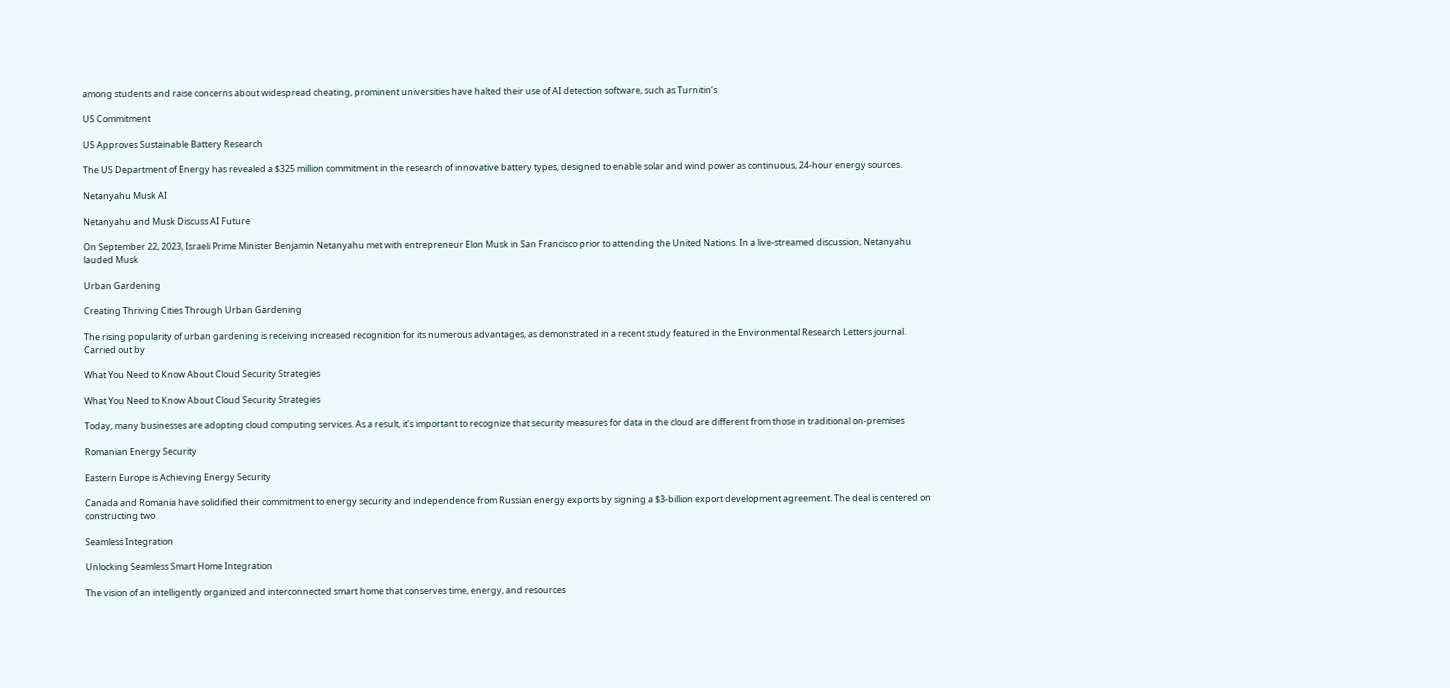among students and raise concerns about widespread cheating, prominent universities have halted their use of AI detection software, such as Turnitin’s

US Commitment

US Approves Sustainable Battery Research

The US Department of Energy has revealed a $325 million commitment in the research of innovative battery types, designed to enable solar and wind power as continuous, 24-hour energy sources.

Netanyahu Musk AI

Netanyahu and Musk Discuss AI Future

On September 22, 2023, Israeli Prime Minister Benjamin Netanyahu met with entrepreneur Elon Musk in San Francisco prior to attending the United Nations. In a live-streamed discussion, Netanyahu lauded Musk

Urban Gardening

Creating Thriving Cities Through Urban Gardening

The rising popularity of urban gardening is receiving increased recognition for its numerous advantages, as demonstrated in a recent study featured in the Environmental Research Letters journal. Carried out by

What You Need to Know About Cloud Security Strategies

What You Need to Know About Cloud Security Strategies

Today, many businesses are adopting cloud computing services. As a result, it’s important to recognize that security measures for data in the cloud are different from those in traditional on-premises

Romanian Energy Security

Eastern Europe is Achieving Energy Security

Canada and Romania have solidified their commitment to energy security and independence from Russian energy exports by signing a $3-billion export development agreement. The deal is centered on constructing two

Seamless Integration

Unlocking Seamless Smart Home Integration

The vision of an intelligently organized and interconnected smart home that conserves time, energy, and resources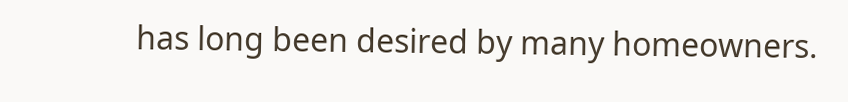has long been desired by many homeowners.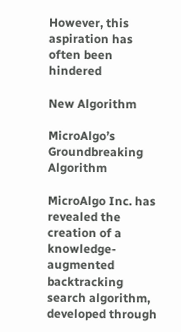However, this aspiration has often been hindered

New Algorithm

MicroAlgo’s Groundbreaking Algorithm

MicroAlgo Inc. has revealed the creation of a knowledge-augmented backtracking search algorithm, developed through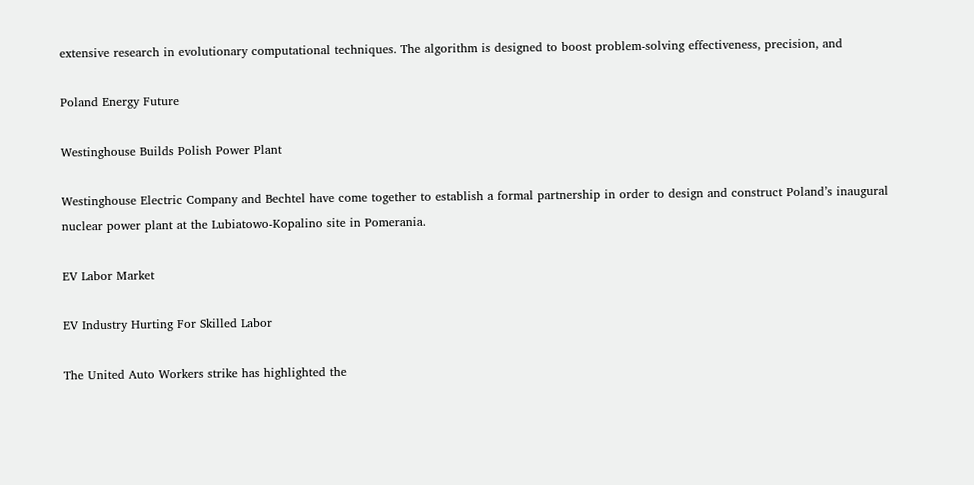extensive research in evolutionary computational techniques. The algorithm is designed to boost problem-solving effectiveness, precision, and

Poland Energy Future

Westinghouse Builds Polish Power Plant

Westinghouse Electric Company and Bechtel have come together to establish a formal partnership in order to design and construct Poland’s inaugural nuclear power plant at the Lubiatowo-Kopalino site in Pomerania.

EV Labor Market

EV Industry Hurting For Skilled Labor

The United Auto Workers strike has highlighted the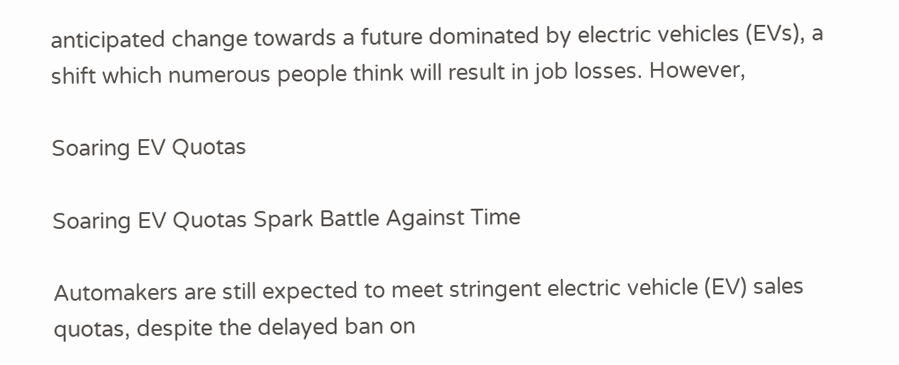anticipated change towards a future dominated by electric vehicles (EVs), a shift which numerous people think will result in job losses. However,

Soaring EV Quotas

Soaring EV Quotas Spark Battle Against Time

Automakers are still expected to meet stringent electric vehicle (EV) sales quotas, despite the delayed ban on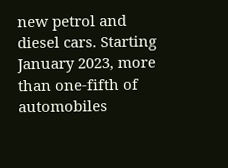new petrol and diesel cars. Starting January 2023, more than one-fifth of automobiles